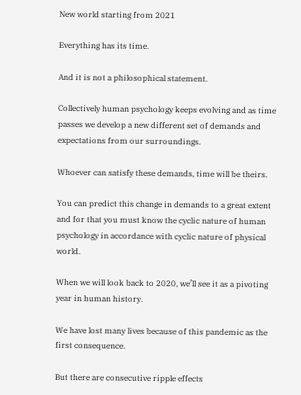New world starting from 2021

Everything has its time.

And it is not a philosophical statement.

Collectively human psychology keeps evolving and as time passes we develop a new different set of demands and expectations from our surroundings.

Whoever can satisfy these demands, time will be theirs.

You can predict this change in demands to a great extent and for that you must know the cyclic nature of human psychology in accordance with cyclic nature of physical world.

When we will look back to 2020, we’ll see it as a pivoting year in human history.

We have lost many lives because of this pandemic as the first consequence.

But there are consecutive ripple effects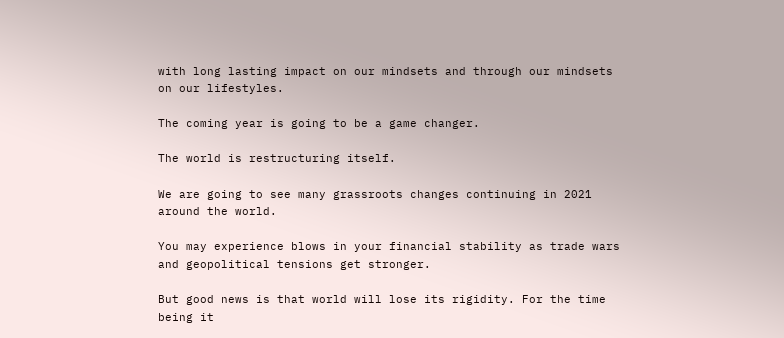with long lasting impact on our mindsets and through our mindsets on our lifestyles.

The coming year is going to be a game changer.

The world is restructuring itself.

We are going to see many grassroots changes continuing in 2021 around the world.

You may experience blows in your financial stability as trade wars and geopolitical tensions get stronger.

But good news is that world will lose its rigidity. For the time being it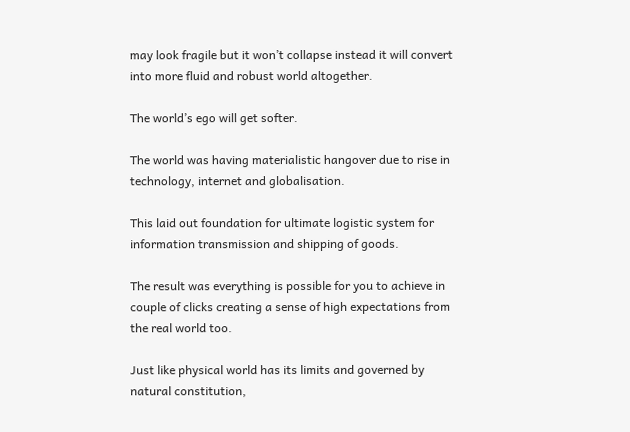may look fragile but it won’t collapse instead it will convert into more fluid and robust world altogether.

The world’s ego will get softer.

The world was having materialistic hangover due to rise in technology, internet and globalisation.

This laid out foundation for ultimate logistic system for information transmission and shipping of goods.

The result was everything is possible for you to achieve in couple of clicks creating a sense of high expectations from the real world too.

Just like physical world has its limits and governed by natural constitution,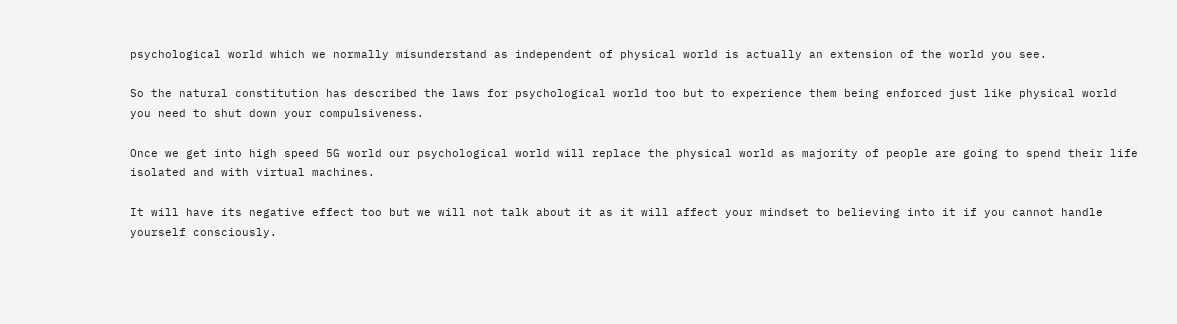psychological world which we normally misunderstand as independent of physical world is actually an extension of the world you see.

So the natural constitution has described the laws for psychological world too but to experience them being enforced just like physical world you need to shut down your compulsiveness.

Once we get into high speed 5G world our psychological world will replace the physical world as majority of people are going to spend their life isolated and with virtual machines.

It will have its negative effect too but we will not talk about it as it will affect your mindset to believing into it if you cannot handle yourself consciously.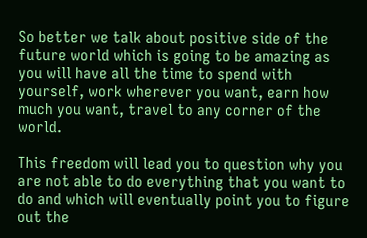So better we talk about positive side of the future world which is going to be amazing as you will have all the time to spend with yourself, work wherever you want, earn how much you want, travel to any corner of the world.

This freedom will lead you to question why you are not able to do everything that you want to do and which will eventually point you to figure out the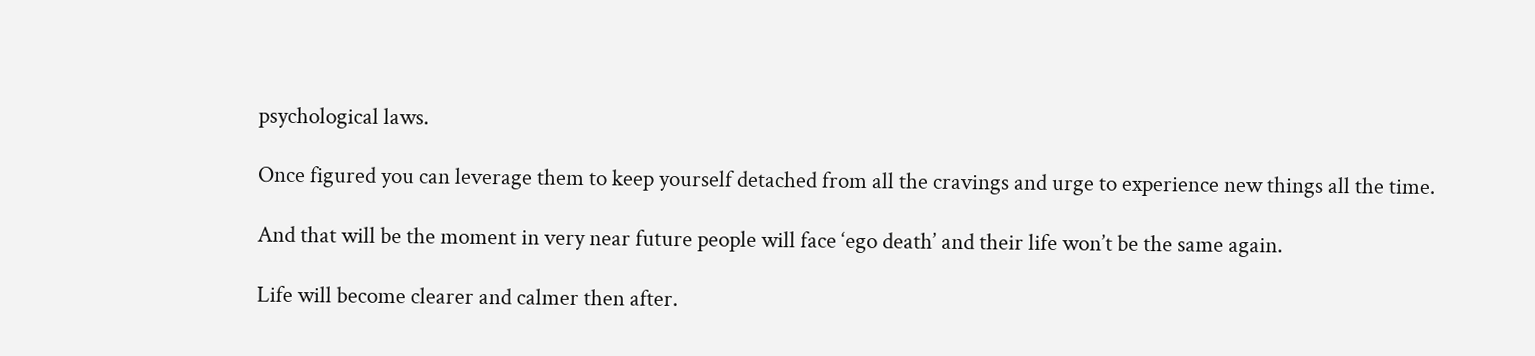psychological laws.

Once figured you can leverage them to keep yourself detached from all the cravings and urge to experience new things all the time.

And that will be the moment in very near future people will face ‘ego death’ and their life won’t be the same again.

Life will become clearer and calmer then after.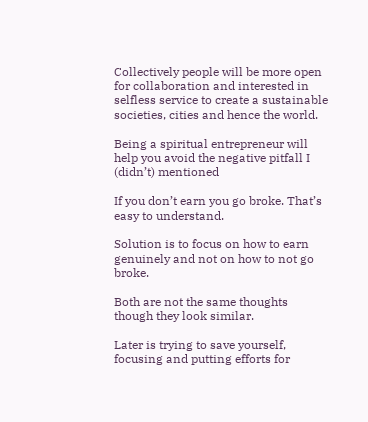Collectively people will be more open for collaboration and interested in selfless service to create a sustainable societies, cities and hence the world.

Being a spiritual entrepreneur will help you avoid the negative pitfall I (didn’t) mentioned

If you don’t earn you go broke. That’s easy to understand.

Solution is to focus on how to earn genuinely and not on how to not go broke.

Both are not the same thoughts though they look similar.

Later is trying to save yourself, focusing and putting efforts for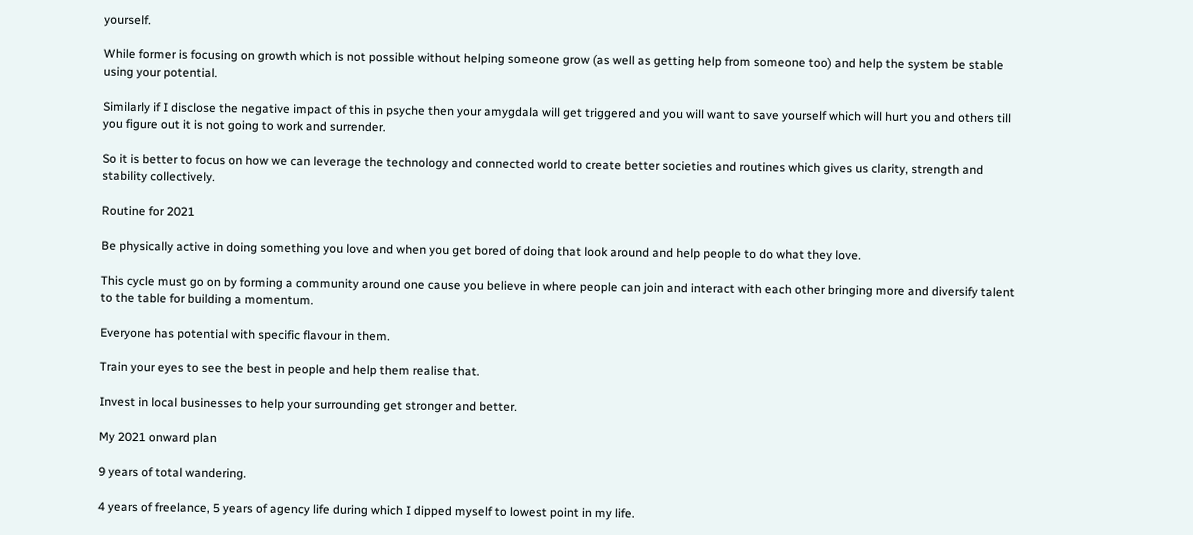yourself.

While former is focusing on growth which is not possible without helping someone grow (as well as getting help from someone too) and help the system be stable using your potential.

Similarly if I disclose the negative impact of this in psyche then your amygdala will get triggered and you will want to save yourself which will hurt you and others till you figure out it is not going to work and surrender.

So it is better to focus on how we can leverage the technology and connected world to create better societies and routines which gives us clarity, strength and stability collectively.

Routine for 2021

Be physically active in doing something you love and when you get bored of doing that look around and help people to do what they love.

This cycle must go on by forming a community around one cause you believe in where people can join and interact with each other bringing more and diversify talent to the table for building a momentum.

Everyone has potential with specific flavour in them.

Train your eyes to see the best in people and help them realise that.

Invest in local businesses to help your surrounding get stronger and better.

My 2021 onward plan

9 years of total wandering.

4 years of freelance, 5 years of agency life during which I dipped myself to lowest point in my life.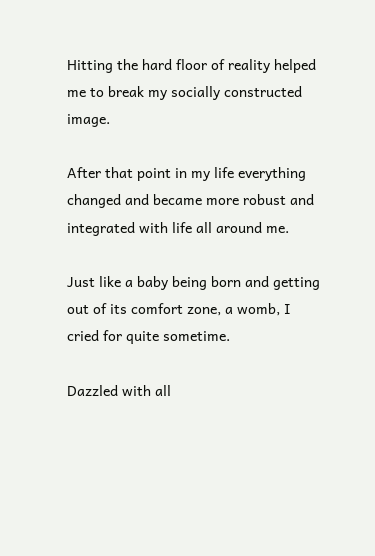Hitting the hard floor of reality helped me to break my socially constructed image.

After that point in my life everything changed and became more robust and integrated with life all around me.

Just like a baby being born and getting out of its comfort zone, a womb, I cried for quite sometime.

Dazzled with all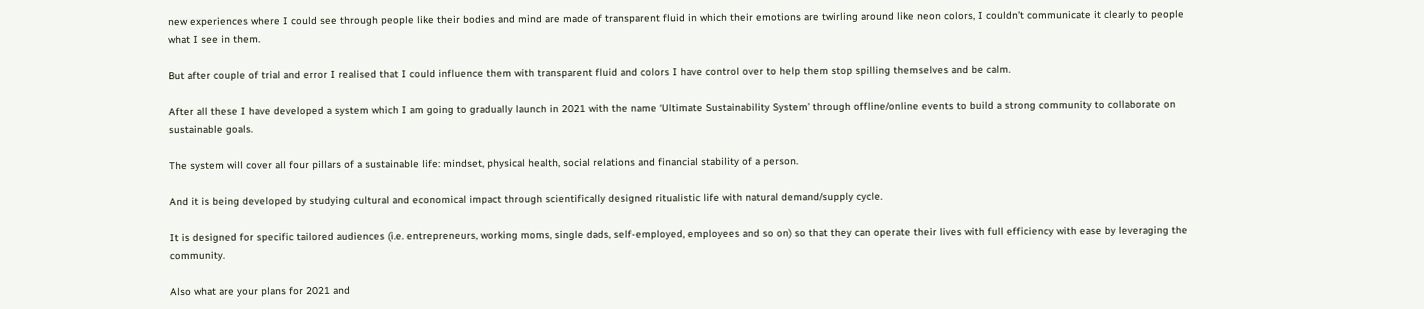new experiences where I could see through people like their bodies and mind are made of transparent fluid in which their emotions are twirling around like neon colors, I couldn’t communicate it clearly to people what I see in them.

But after couple of trial and error I realised that I could influence them with transparent fluid and colors I have control over to help them stop spilling themselves and be calm.

After all these I have developed a system which I am going to gradually launch in 2021 with the name ‘Ultimate Sustainability System’ through offline/online events to build a strong community to collaborate on sustainable goals.

The system will cover all four pillars of a sustainable life: mindset, physical health, social relations and financial stability of a person.

And it is being developed by studying cultural and economical impact through scientifically designed ritualistic life with natural demand/supply cycle.

It is designed for specific tailored audiences (i.e. entrepreneurs, working moms, single dads, self-employed, employees and so on) so that they can operate their lives with full efficiency with ease by leveraging the community.

Also what are your plans for 2021 and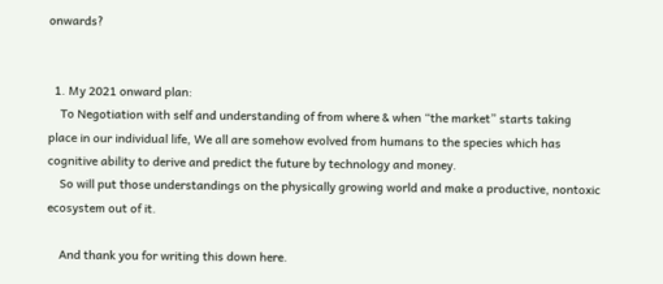onwards?


  1. My 2021 onward plan:
    To Negotiation with self and understanding of from where & when “the market” starts taking place in our individual life, We all are somehow evolved from humans to the species which has cognitive ability to derive and predict the future by technology and money.
    So will put those understandings on the physically growing world and make a productive, nontoxic ecosystem out of it.

    And thank you for writing this down here.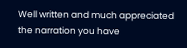Well written and much appreciated the narration you have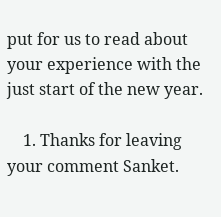put for us to read about your experience with the just start of the new year.

    1. Thanks for leaving your comment Sanket.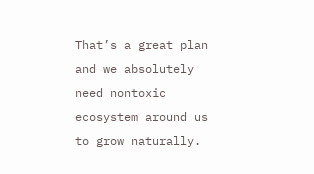That’s a great plan and we absolutely need nontoxic ecosystem around us to grow naturally.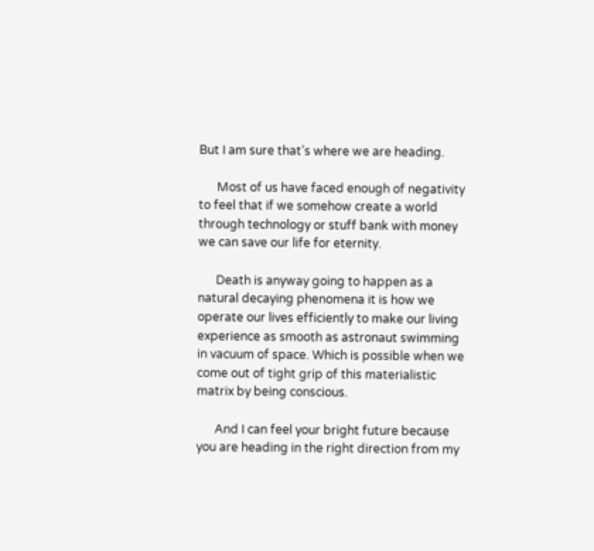But I am sure that’s where we are heading.

      Most of us have faced enough of negativity to feel that if we somehow create a world through technology or stuff bank with money we can save our life for eternity.

      Death is anyway going to happen as a natural decaying phenomena it is how we operate our lives efficiently to make our living experience as smooth as astronaut swimming in vacuum of space. Which is possible when we come out of tight grip of this materialistic matrix by being conscious.

      And I can feel your bright future because you are heading in the right direction from my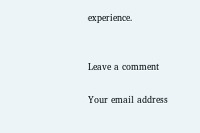experience.


Leave a comment

Your email address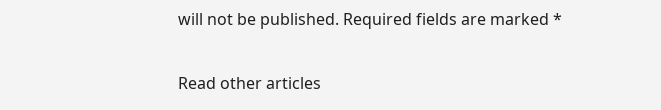will not be published. Required fields are marked *

Read other articles